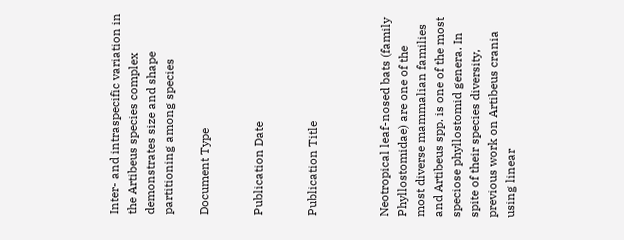Inter- and intraspecific variation in the Artibeus species complex demonstrates size and shape partitioning among species

Document Type


Publication Date


Publication Title



Neotropical leaf-nosed bats (family Phyllostomidae) are one of the most diverse mammalian families and Artibeus spp. is one of the most speciose phyllostomid genera. In spite of their species diversity, previous work on Artibeus crania using linear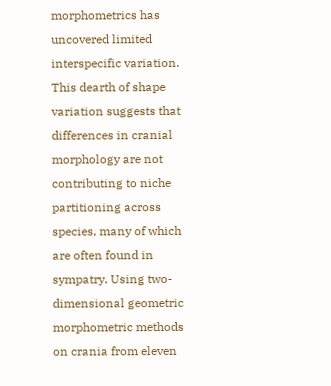morphometrics has uncovered limited interspecific variation. This dearth of shape variation suggests that differences in cranial morphology are not contributing to niche partitioning across species, many of which are often found in sympatry. Using two-dimensional geometric morphometric methods on crania from eleven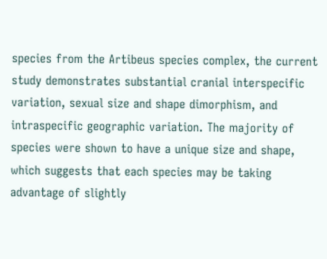species from the Artibeus species complex, the current study demonstrates substantial cranial interspecific variation, sexual size and shape dimorphism, and intraspecific geographic variation. The majority of species were shown to have a unique size and shape, which suggests that each species may be taking advantage of slightly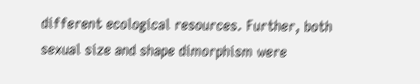different ecological resources. Further, both sexual size and shape dimorphism were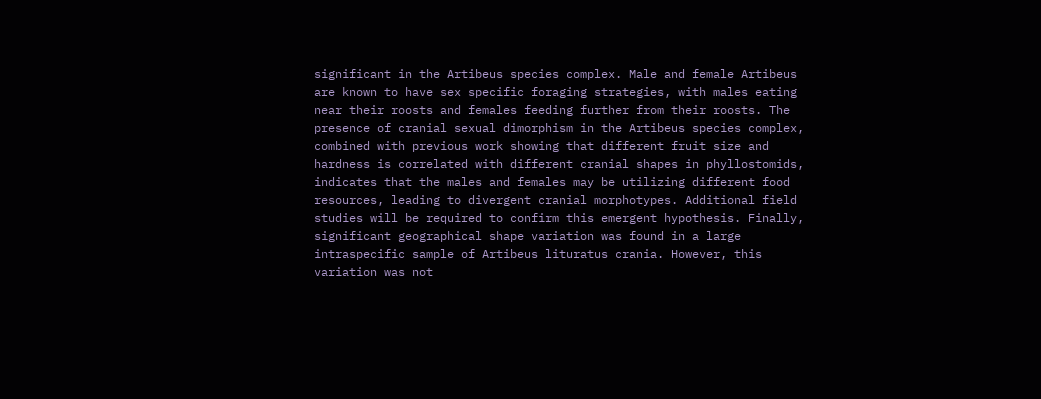significant in the Artibeus species complex. Male and female Artibeus are known to have sex specific foraging strategies, with males eating near their roosts and females feeding further from their roosts. The presence of cranial sexual dimorphism in the Artibeus species complex, combined with previous work showing that different fruit size and hardness is correlated with different cranial shapes in phyllostomids, indicates that the males and females may be utilizing different food resources, leading to divergent cranial morphotypes. Additional field studies will be required to confirm this emergent hypothesis. Finally, significant geographical shape variation was found in a large intraspecific sample of Artibeus lituratus crania. However, this variation was not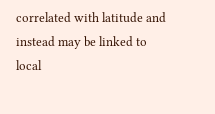correlated with latitude and instead may be linked to local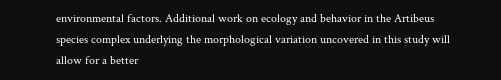environmental factors. Additional work on ecology and behavior in the Artibeus species complex underlying the morphological variation uncovered in this study will allow for a better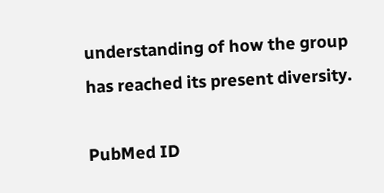understanding of how the group has reached its present diversity.

PubMed ID